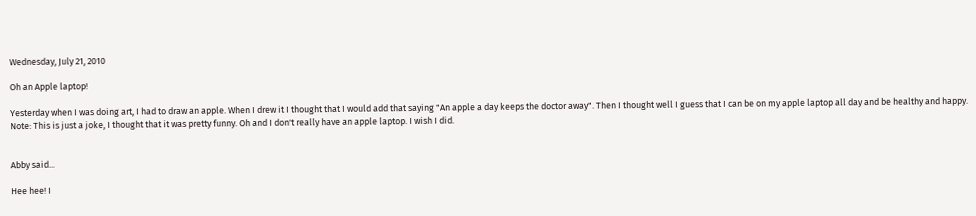Wednesday, July 21, 2010

Oh an Apple laptop!

Yesterday when I was doing art, I had to draw an apple. When I drew it I thought that I would add that saying "An apple a day keeps the doctor away". Then I thought well I guess that I can be on my apple laptop all day and be healthy and happy.
Note: This is just a joke, I thought that it was pretty funny. Oh and I don't really have an apple laptop. I wish I did.


Abby said...

Hee hee! I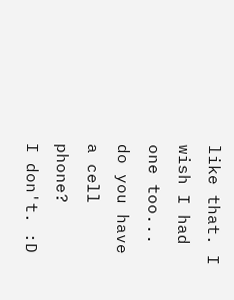like that. I wish I had one too... do you have a cell phone?
I don't. :D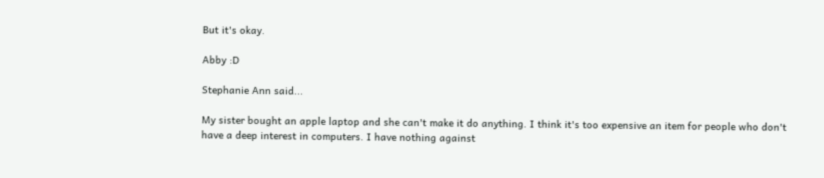But it's okay.

Abby :D

Stephanie Ann said...

My sister bought an apple laptop and she can't make it do anything. I think it's too expensive an item for people who don't have a deep interest in computers. I have nothing against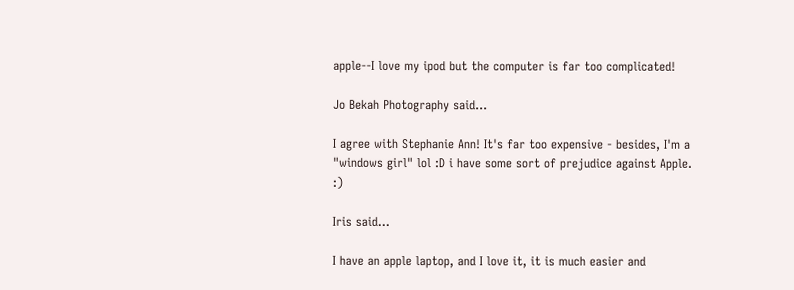apple--I love my ipod but the computer is far too complicated!

Jo Bekah Photography said...

I agree with Stephanie Ann! It's far too expensive - besides, I'm a "windows girl" lol :D i have some sort of prejudice against Apple. :)

Iris said...

I have an apple laptop, and I love it, it is much easier and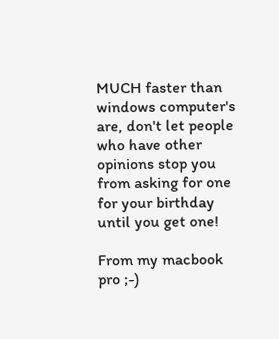MUCH faster than windows computer's are, don't let people who have other opinions stop you from asking for one for your birthday until you get one!

From my macbook pro ;-)